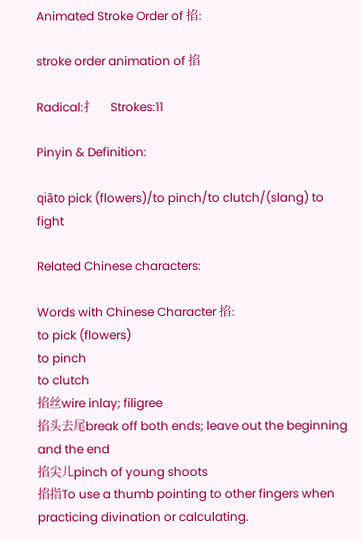Animated Stroke Order of 掐:

stroke order animation of 掐

Radical:扌     Strokes:11

Pinyin & Definition:

qiāto pick (flowers)/to pinch/to clutch/(slang) to fight

Related Chinese characters:

Words with Chinese Character 掐:
to pick (flowers)
to pinch
to clutch
掐丝wire inlay; filigree
掐头去尾break off both ends; leave out the beginning and the end
掐尖儿pinch of young shoots
掐指To use a thumb pointing to other fingers when practicing divination or calculating.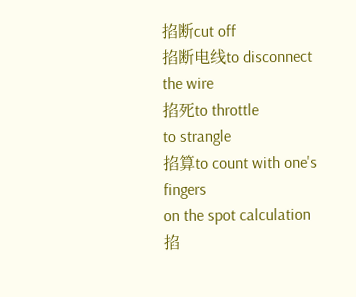掐断cut off
掐断电线to disconnect the wire
掐死to throttle
to strangle
掐算to count with one's fingers
on the spot calculation
掐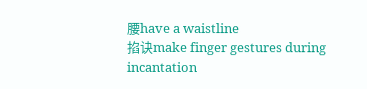腰have a waistline
掐诀make finger gestures during incantation